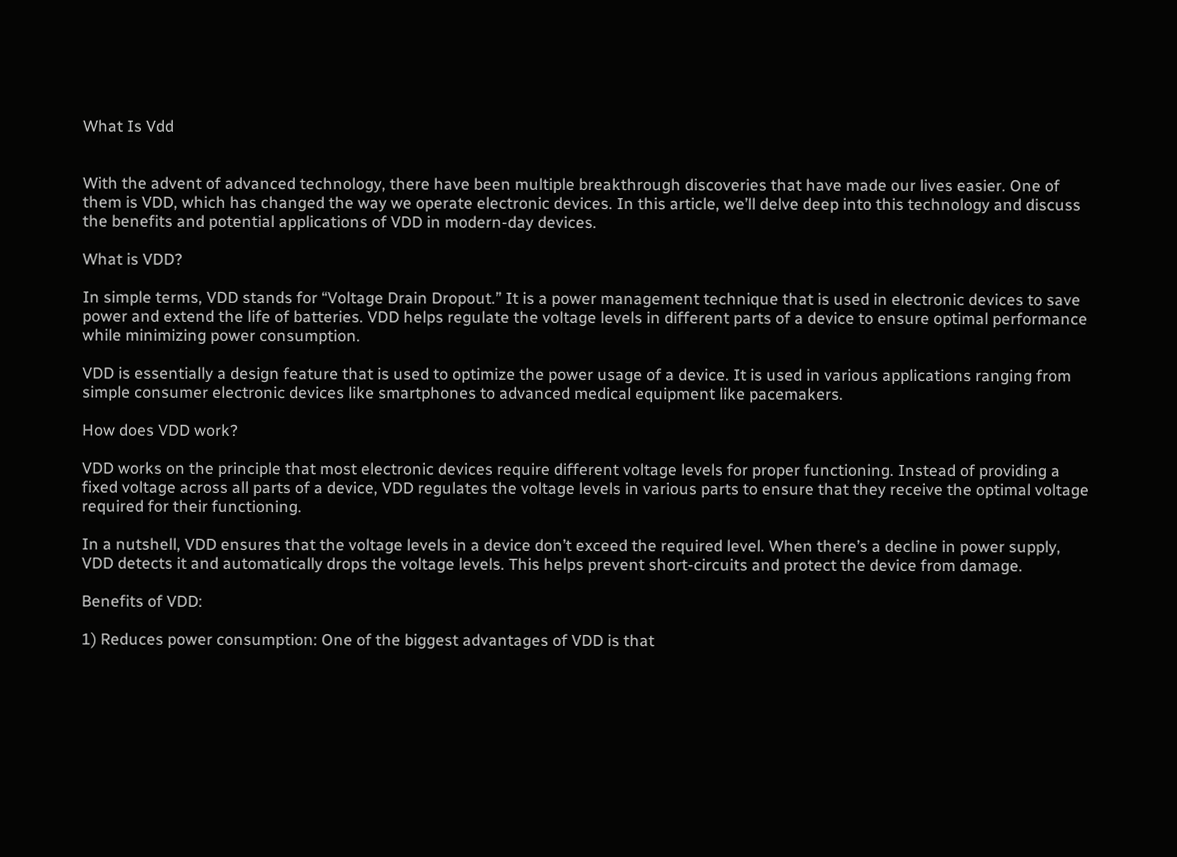What Is Vdd


With the advent of advanced technology, there have been multiple breakthrough discoveries that have made our lives easier. One of them is VDD, which has changed the way we operate electronic devices. In this article, we’ll delve deep into this technology and discuss the benefits and potential applications of VDD in modern-day devices.

What is VDD?

In simple terms, VDD stands for “Voltage Drain Dropout.” It is a power management technique that is used in electronic devices to save power and extend the life of batteries. VDD helps regulate the voltage levels in different parts of a device to ensure optimal performance while minimizing power consumption.

VDD is essentially a design feature that is used to optimize the power usage of a device. It is used in various applications ranging from simple consumer electronic devices like smartphones to advanced medical equipment like pacemakers.

How does VDD work?

VDD works on the principle that most electronic devices require different voltage levels for proper functioning. Instead of providing a fixed voltage across all parts of a device, VDD regulates the voltage levels in various parts to ensure that they receive the optimal voltage required for their functioning.

In a nutshell, VDD ensures that the voltage levels in a device don’t exceed the required level. When there’s a decline in power supply, VDD detects it and automatically drops the voltage levels. This helps prevent short-circuits and protect the device from damage.

Benefits of VDD:

1) Reduces power consumption: One of the biggest advantages of VDD is that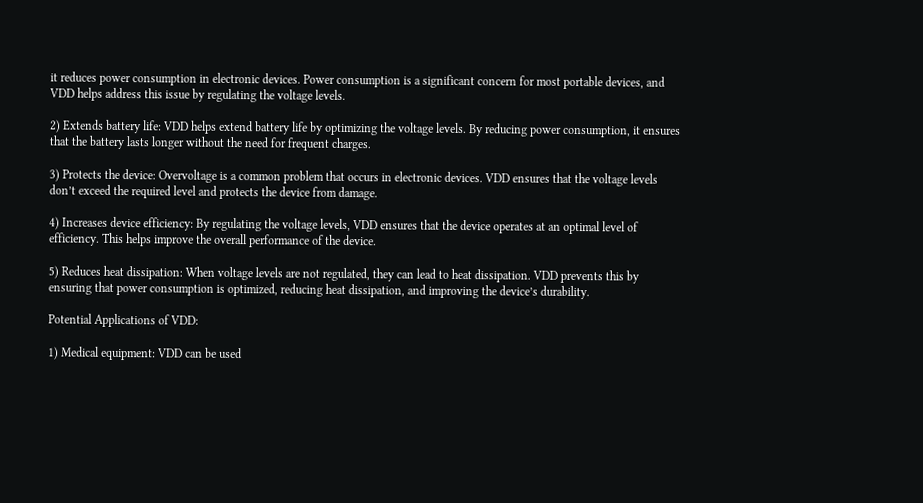it reduces power consumption in electronic devices. Power consumption is a significant concern for most portable devices, and VDD helps address this issue by regulating the voltage levels.

2) Extends battery life: VDD helps extend battery life by optimizing the voltage levels. By reducing power consumption, it ensures that the battery lasts longer without the need for frequent charges.

3) Protects the device: Overvoltage is a common problem that occurs in electronic devices. VDD ensures that the voltage levels don’t exceed the required level and protects the device from damage.

4) Increases device efficiency: By regulating the voltage levels, VDD ensures that the device operates at an optimal level of efficiency. This helps improve the overall performance of the device.

5) Reduces heat dissipation: When voltage levels are not regulated, they can lead to heat dissipation. VDD prevents this by ensuring that power consumption is optimized, reducing heat dissipation, and improving the device’s durability.

Potential Applications of VDD:

1) Medical equipment: VDD can be used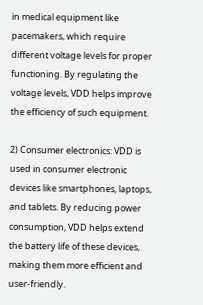in medical equipment like pacemakers, which require different voltage levels for proper functioning. By regulating the voltage levels, VDD helps improve the efficiency of such equipment.

2) Consumer electronics: VDD is used in consumer electronic devices like smartphones, laptops, and tablets. By reducing power consumption, VDD helps extend the battery life of these devices, making them more efficient and user-friendly.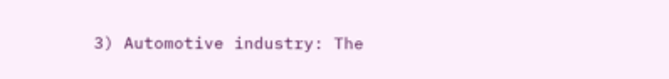3) Automotive industry: The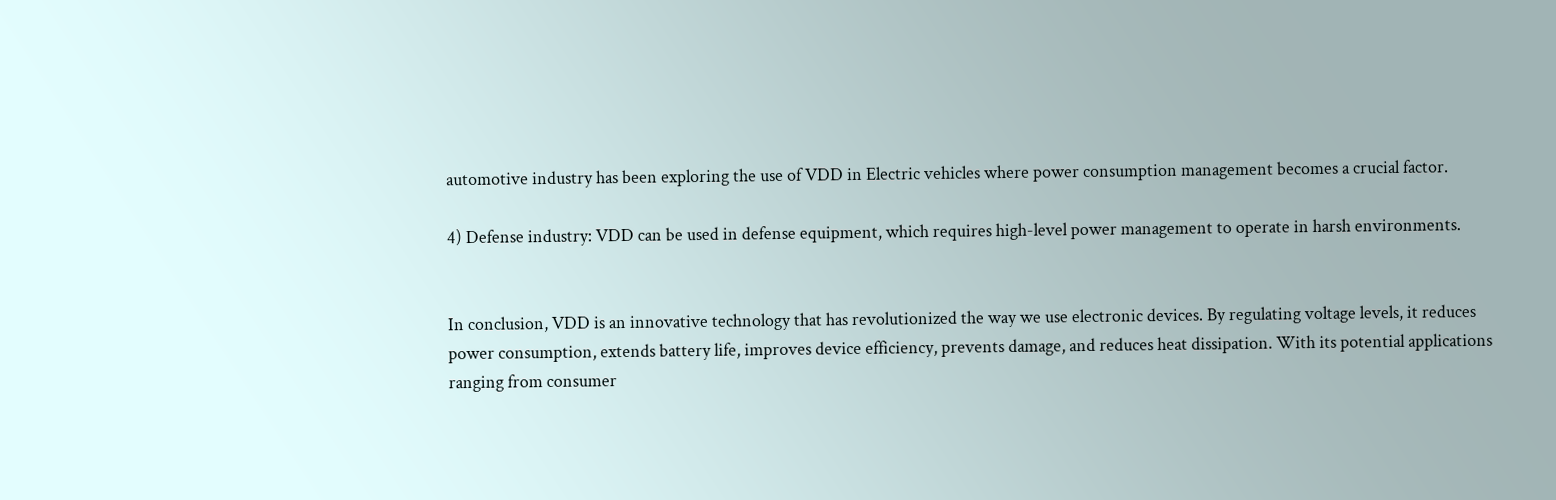automotive industry has been exploring the use of VDD in Electric vehicles where power consumption management becomes a crucial factor.

4) Defense industry: VDD can be used in defense equipment, which requires high-level power management to operate in harsh environments.


In conclusion, VDD is an innovative technology that has revolutionized the way we use electronic devices. By regulating voltage levels, it reduces power consumption, extends battery life, improves device efficiency, prevents damage, and reduces heat dissipation. With its potential applications ranging from consumer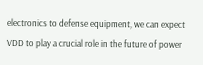electronics to defense equipment, we can expect VDD to play a crucial role in the future of power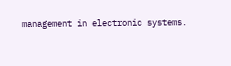management in electronic systems.